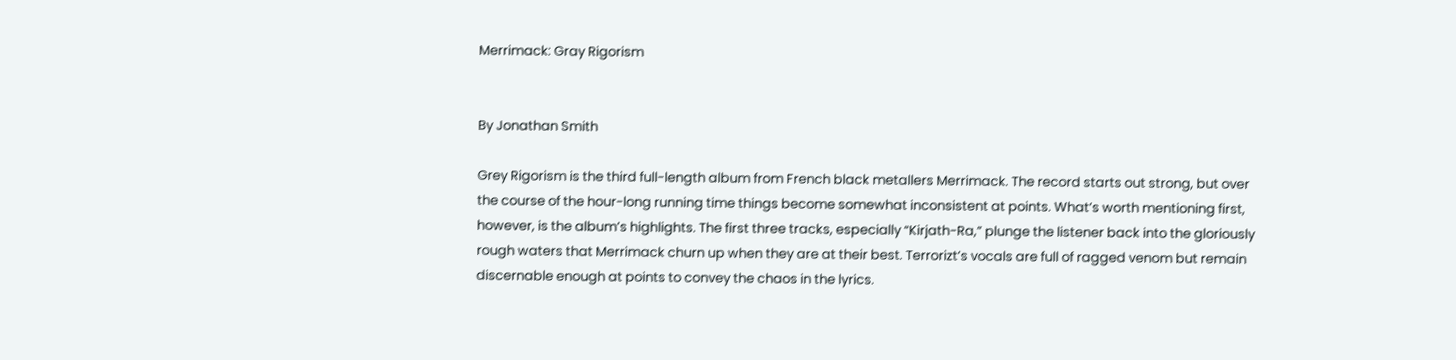Merrimack: Gray Rigorism


By Jonathan Smith

Grey Rigorism is the third full-length album from French black metallers Merrimack. The record starts out strong, but over the course of the hour-long running time things become somewhat inconsistent at points. What’s worth mentioning first, however, is the album’s highlights. The first three tracks, especially “Kirjath-Ra,” plunge the listener back into the gloriously rough waters that Merrimack churn up when they are at their best. Terrorizt’s vocals are full of ragged venom but remain discernable enough at points to convey the chaos in the lyrics.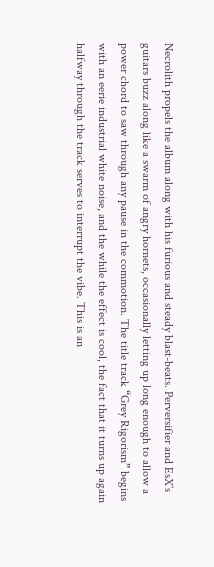Necrolith propels the album along with his furious and steady blast-beats. Perversifier and EsX’s guitars buzz along like a swarm of angry hornets, occasionally letting up long enough to allow a power chord to saw through any pause in the commotion. The title track “Grey Rigorism” begins with an eerie industrial white noise, and the while the effect is cool, the fact that it turns up again halfway through the track serves to interrupt the vibe. This is an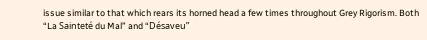issue similar to that which rears its horned head a few times throughout Grey Rigorism. Both “La Sainteté du Mal” and “Désaveu”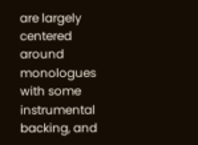are largely centered around monologues with some instrumental backing, and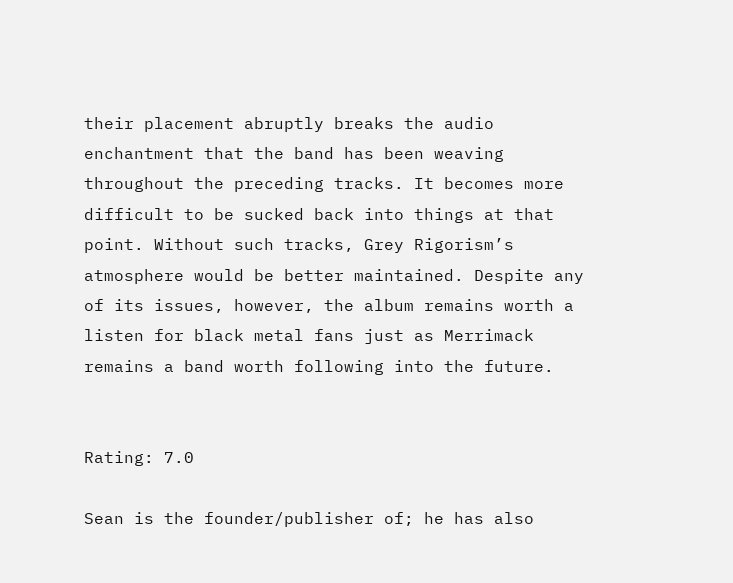their placement abruptly breaks the audio enchantment that the band has been weaving throughout the preceding tracks. It becomes more difficult to be sucked back into things at that point. Without such tracks, Grey Rigorism’s atmosphere would be better maintained. Despite any of its issues, however, the album remains worth a listen for black metal fans just as Merrimack remains a band worth following into the future.


Rating: 7.0

Sean is the founder/publisher of; he has also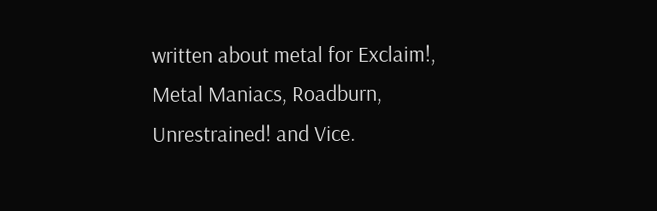written about metal for Exclaim!, Metal Maniacs, Roadburn, Unrestrained! and Vice.